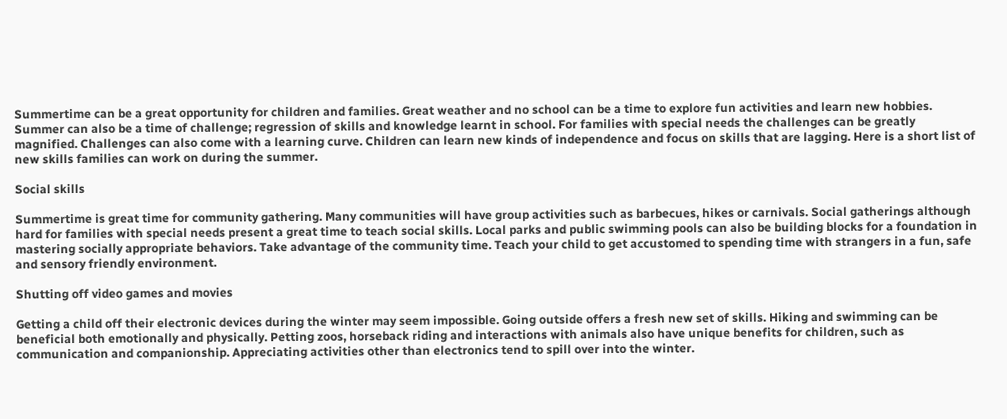Summertime can be a great opportunity for children and families. Great weather and no school can be a time to explore fun activities and learn new hobbies. Summer can also be a time of challenge; regression of skills and knowledge learnt in school. For families with special needs the challenges can be greatly magnified. Challenges can also come with a learning curve. Children can learn new kinds of independence and focus on skills that are lagging. Here is a short list of new skills families can work on during the summer.

Social skills

Summertime is great time for community gathering. Many communities will have group activities such as barbecues, hikes or carnivals. Social gatherings although hard for families with special needs present a great time to teach social skills. Local parks and public swimming pools can also be building blocks for a foundation in mastering socially appropriate behaviors. Take advantage of the community time. Teach your child to get accustomed to spending time with strangers in a fun, safe and sensory friendly environment.

Shutting off video games and movies

Getting a child off their electronic devices during the winter may seem impossible. Going outside offers a fresh new set of skills. Hiking and swimming can be beneficial both emotionally and physically. Petting zoos, horseback riding and interactions with animals also have unique benefits for children, such as communication and companionship. Appreciating activities other than electronics tend to spill over into the winter.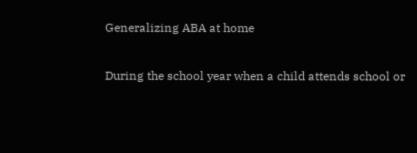Generalizing ABA at home

During the school year when a child attends school or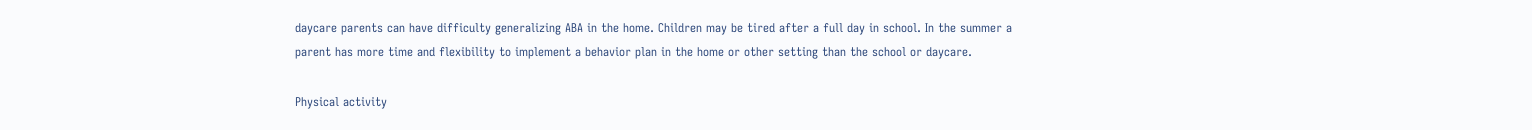daycare parents can have difficulty generalizing ABA in the home. Children may be tired after a full day in school. In the summer a parent has more time and flexibility to implement a behavior plan in the home or other setting than the school or daycare.

Physical activity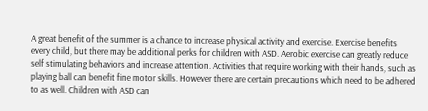A great benefit of the summer is a chance to increase physical activity and exercise. Exercise benefits every child, but there may be additional perks for children with ASD. Aerobic exercise can greatly reduce self stimulating behaviors and increase attention. Activities that require working with their hands, such as playing ball can benefit fine motor skills. However there are certain precautions which need to be adhered to as well. Children with ASD can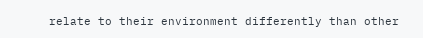relate to their environment differently than other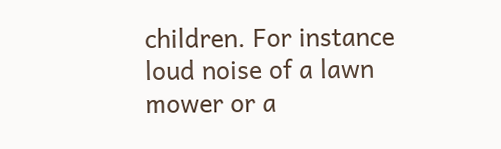children. For instance loud noise of a lawn mower or a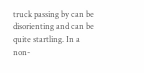truck passing by can be disorienting and can be quite startling. In a non-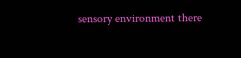sensory environment there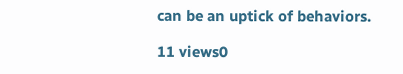can be an uptick of behaviors.

11 views0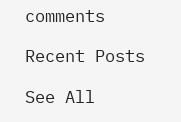comments

Recent Posts

See All